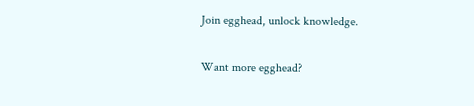Join egghead, unlock knowledge.

Want more egghead?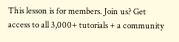This lesson is for members. Join us? Get access to all 3,000+ tutorials + a community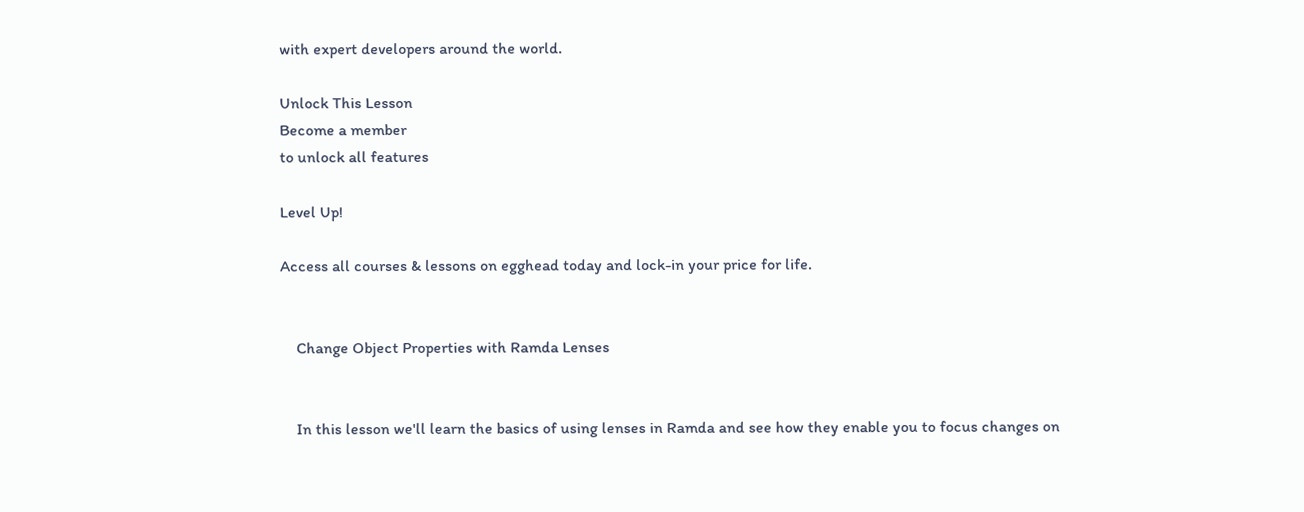with expert developers around the world.

Unlock This Lesson
Become a member
to unlock all features

Level Up!

Access all courses & lessons on egghead today and lock-in your price for life.


    Change Object Properties with Ramda Lenses


    In this lesson we'll learn the basics of using lenses in Ramda and see how they enable you to focus changes on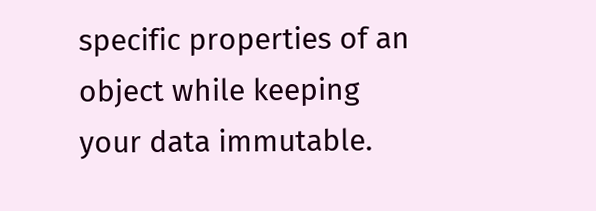specific properties of an object while keeping your data immutable.